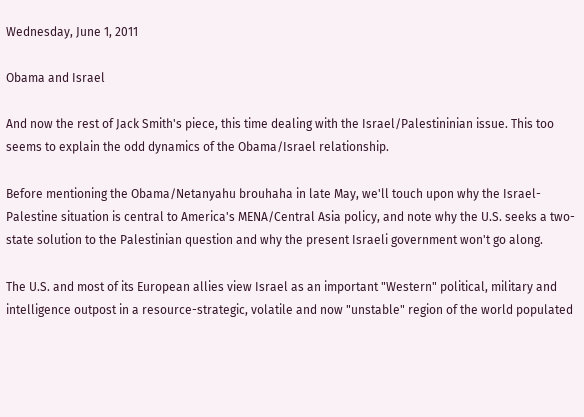Wednesday, June 1, 2011

Obama and Israel

And now the rest of Jack Smith's piece, this time dealing with the Israel/Palestininian issue. This too seems to explain the odd dynamics of the Obama/Israel relationship.

Before mentioning the Obama/Netanyahu brouhaha in late May, we'll touch upon why the Israel-Palestine situation is central to America's MENA/Central Asia policy, and note why the U.S. seeks a two-state solution to the Palestinian question and why the present Israeli government won't go along.

The U.S. and most of its European allies view Israel as an important "Western" political, military and intelligence outpost in a resource-strategic, volatile and now "unstable" region of the world populated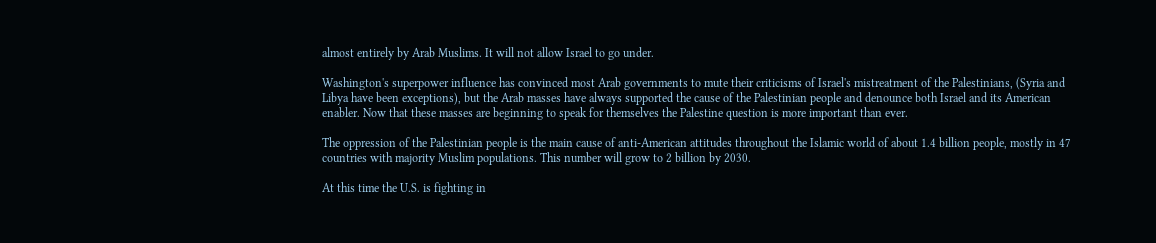almost entirely by Arab Muslims. It will not allow Israel to go under.

Washington's superpower influence has convinced most Arab governments to mute their criticisms of Israel's mistreatment of the Palestinians, (Syria and Libya have been exceptions), but the Arab masses have always supported the cause of the Palestinian people and denounce both Israel and its American enabler. Now that these masses are beginning to speak for themselves the Palestine question is more important than ever.

The oppression of the Palestinian people is the main cause of anti-American attitudes throughout the Islamic world of about 1.4 billion people, mostly in 47 countries with majority Muslim populations. This number will grow to 2 billion by 2030.

At this time the U.S. is fighting in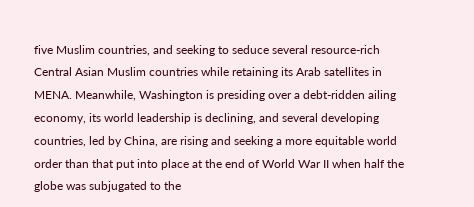five Muslim countries, and seeking to seduce several resource-rich Central Asian Muslim countries while retaining its Arab satellites in MENA. Meanwhile, Washington is presiding over a debt-ridden ailing economy, its world leadership is declining, and several developing countries, led by China, are rising and seeking a more equitable world order than that put into place at the end of World War II when half the globe was subjugated to the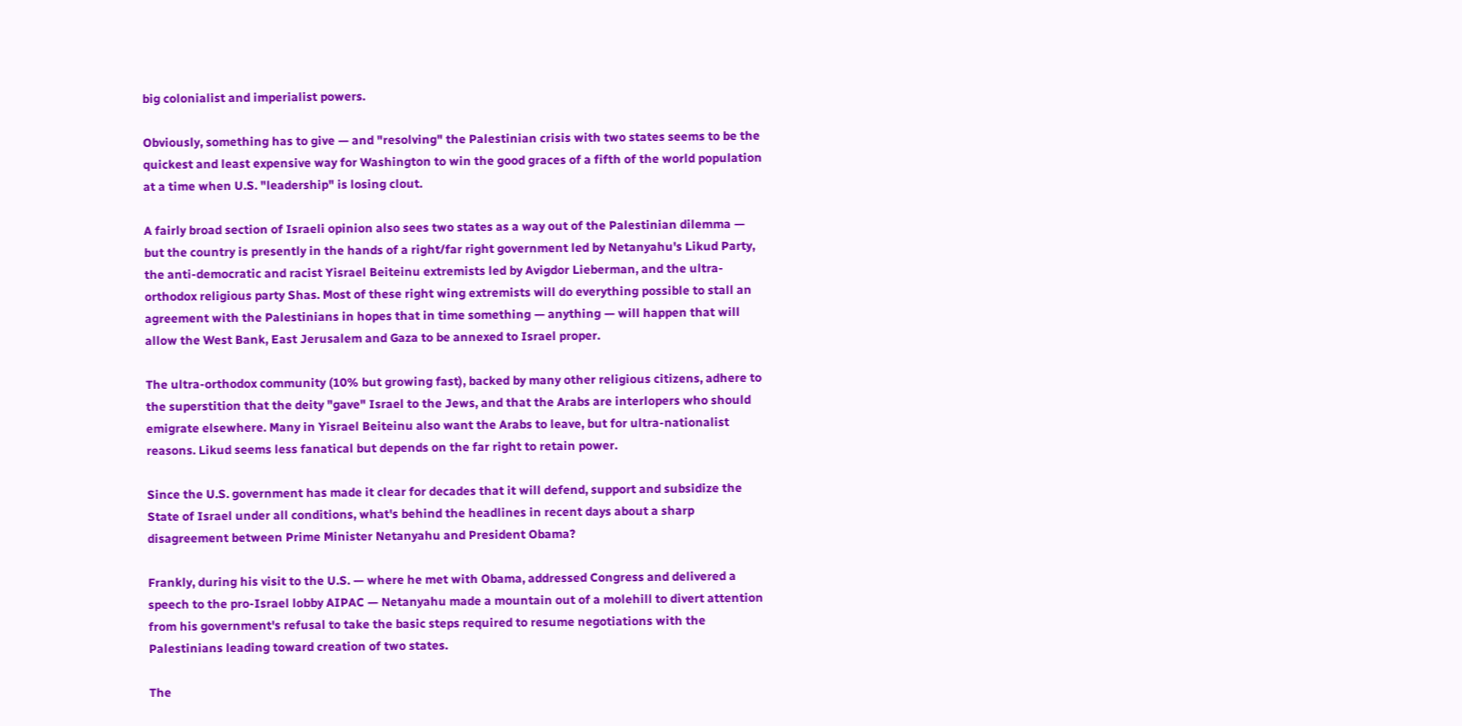big colonialist and imperialist powers.

Obviously, something has to give — and "resolving" the Palestinian crisis with two states seems to be the quickest and least expensive way for Washington to win the good graces of a fifth of the world population at a time when U.S. "leadership" is losing clout.

A fairly broad section of Israeli opinion also sees two states as a way out of the Palestinian dilemma — but the country is presently in the hands of a right/far right government led by Netanyahu's Likud Party, the anti-democratic and racist Yisrael Beiteinu extremists led by Avigdor Lieberman, and the ultra-orthodox religious party Shas. Most of these right wing extremists will do everything possible to stall an agreement with the Palestinians in hopes that in time something — anything — will happen that will allow the West Bank, East Jerusalem and Gaza to be annexed to Israel proper.

The ultra-orthodox community (10% but growing fast), backed by many other religious citizens, adhere to the superstition that the deity "gave" Israel to the Jews, and that the Arabs are interlopers who should emigrate elsewhere. Many in Yisrael Beiteinu also want the Arabs to leave, but for ultra-nationalist reasons. Likud seems less fanatical but depends on the far right to retain power.

Since the U.S. government has made it clear for decades that it will defend, support and subsidize the State of Israel under all conditions, what's behind the headlines in recent days about a sharp disagreement between Prime Minister Netanyahu and President Obama?

Frankly, during his visit to the U.S. — where he met with Obama, addressed Congress and delivered a speech to the pro-Israel lobby AIPAC — Netanyahu made a mountain out of a molehill to divert attention from his government's refusal to take the basic steps required to resume negotiations with the Palestinians leading toward creation of two states.

The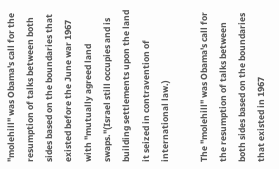"molehill" was Obama's call for the resumption of talks between both sides based on the boundaries that existed before the June war 1967 with "mutually agreed land swaps."(Israel still occupies and is building settlements upon the land it seized in contravention of international law.)

The "molehill" was Obama's call for the resumption of talks between both sides based on the boundaries that existed in 1967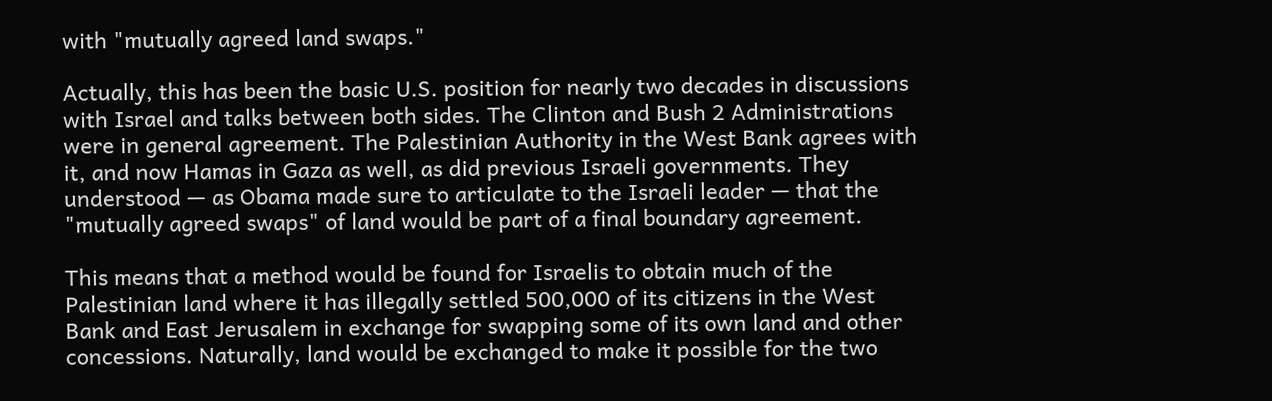with "mutually agreed land swaps."

Actually, this has been the basic U.S. position for nearly two decades in discussions with Israel and talks between both sides. The Clinton and Bush 2 Administrations were in general agreement. The Palestinian Authority in the West Bank agrees with it, and now Hamas in Gaza as well, as did previous Israeli governments. They understood — as Obama made sure to articulate to the Israeli leader — that the "mutually agreed swaps" of land would be part of a final boundary agreement.

This means that a method would be found for Israelis to obtain much of the Palestinian land where it has illegally settled 500,000 of its citizens in the West Bank and East Jerusalem in exchange for swapping some of its own land and other concessions. Naturally, land would be exchanged to make it possible for the two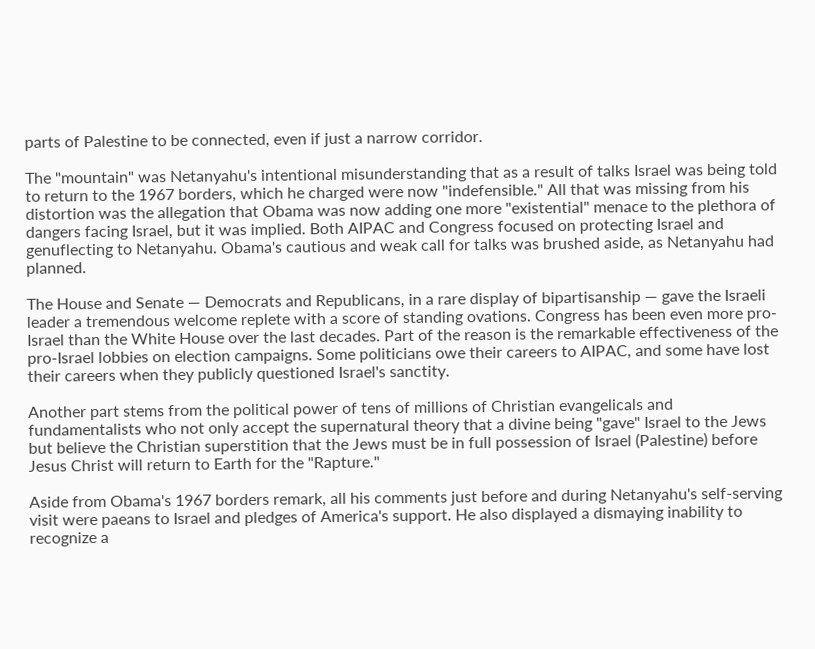parts of Palestine to be connected, even if just a narrow corridor.

The "mountain" was Netanyahu's intentional misunderstanding that as a result of talks Israel was being told to return to the 1967 borders, which he charged were now "indefensible." All that was missing from his distortion was the allegation that Obama was now adding one more "existential" menace to the plethora of dangers facing Israel, but it was implied. Both AIPAC and Congress focused on protecting Israel and genuflecting to Netanyahu. Obama's cautious and weak call for talks was brushed aside, as Netanyahu had planned.

The House and Senate — Democrats and Republicans, in a rare display of bipartisanship — gave the Israeli leader a tremendous welcome replete with a score of standing ovations. Congress has been even more pro-Israel than the White House over the last decades. Part of the reason is the remarkable effectiveness of the pro-Israel lobbies on election campaigns. Some politicians owe their careers to AIPAC, and some have lost their careers when they publicly questioned Israel's sanctity.

Another part stems from the political power of tens of millions of Christian evangelicals and fundamentalists who not only accept the supernatural theory that a divine being "gave" Israel to the Jews but believe the Christian superstition that the Jews must be in full possession of Israel (Palestine) before Jesus Christ will return to Earth for the "Rapture."

Aside from Obama's 1967 borders remark, all his comments just before and during Netanyahu's self-serving visit were paeans to Israel and pledges of America's support. He also displayed a dismaying inability to recognize a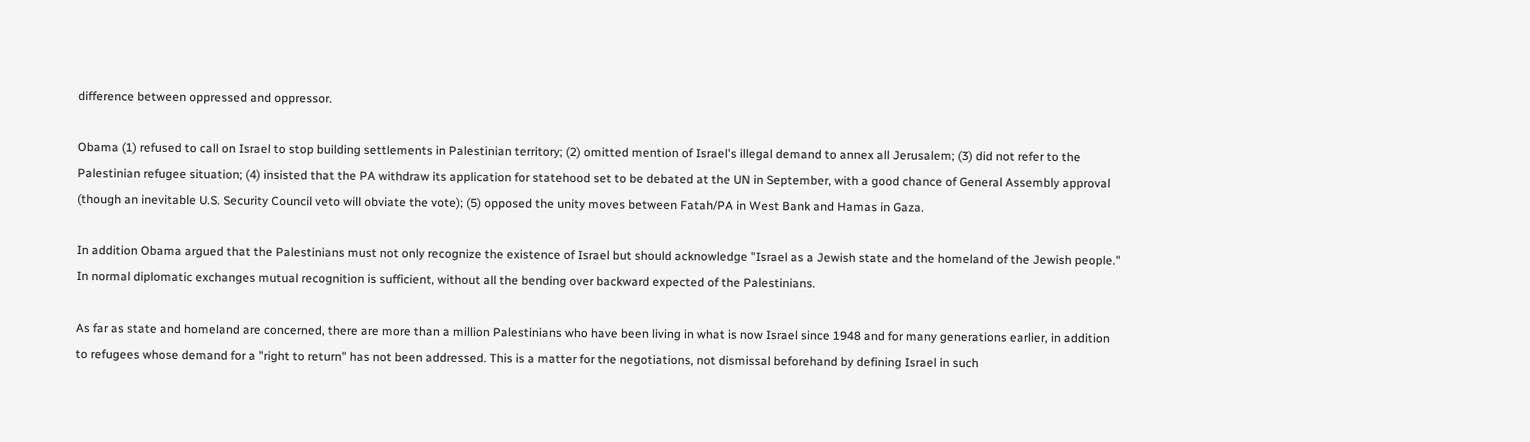difference between oppressed and oppressor.

Obama (1) refused to call on Israel to stop building settlements in Palestinian territory; (2) omitted mention of Israel's illegal demand to annex all Jerusalem; (3) did not refer to the Palestinian refugee situation; (4) insisted that the PA withdraw its application for statehood set to be debated at the UN in September, with a good chance of General Assembly approval (though an inevitable U.S. Security Council veto will obviate the vote); (5) opposed the unity moves between Fatah/PA in West Bank and Hamas in Gaza.

In addition Obama argued that the Palestinians must not only recognize the existence of Israel but should acknowledge "Israel as a Jewish state and the homeland of the Jewish people." In normal diplomatic exchanges mutual recognition is sufficient, without all the bending over backward expected of the Palestinians.

As far as state and homeland are concerned, there are more than a million Palestinians who have been living in what is now Israel since 1948 and for many generations earlier, in addition to refugees whose demand for a "right to return" has not been addressed. This is a matter for the negotiations, not dismissal beforehand by defining Israel in such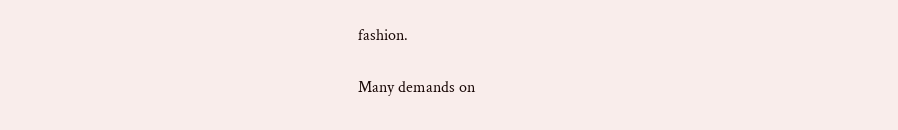fashion.

Many demands on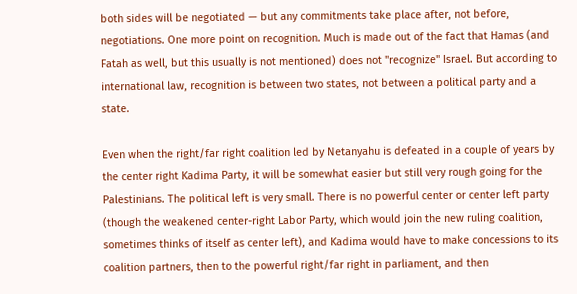both sides will be negotiated — but any commitments take place after, not before, negotiations. One more point on recognition. Much is made out of the fact that Hamas (and Fatah as well, but this usually is not mentioned) does not "recognize" Israel. But according to international law, recognition is between two states, not between a political party and a state.

Even when the right/far right coalition led by Netanyahu is defeated in a couple of years by the center right Kadima Party, it will be somewhat easier but still very rough going for the Palestinians. The political left is very small. There is no powerful center or center left party (though the weakened center-right Labor Party, which would join the new ruling coalition, sometimes thinks of itself as center left), and Kadima would have to make concessions to its coalition partners, then to the powerful right/far right in parliament, and then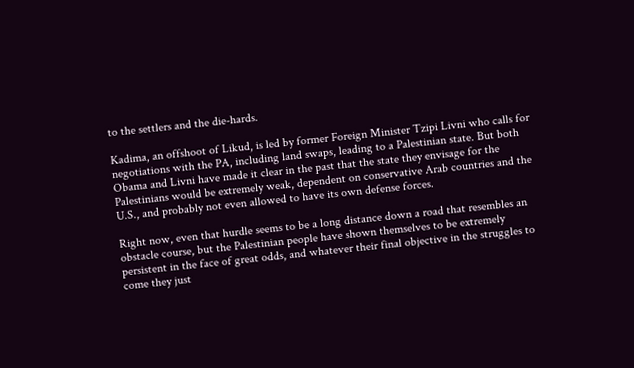to the settlers and the die-hards.

Kadima, an offshoot of Likud, is led by former Foreign Minister Tzipi Livni who calls for negotiations with the PA, including land swaps, leading to a Palestinian state. But both Obama and Livni have made it clear in the past that the state they envisage for the Palestinians would be extremely weak, dependent on conservative Arab countries and the U.S., and probably not even allowed to have its own defense forces.

Right now, even that hurdle seems to be a long distance down a road that resembles an obstacle course, but the Palestinian people have shown themselves to be extremely persistent in the face of great odds, and whatever their final objective in the struggles to come they just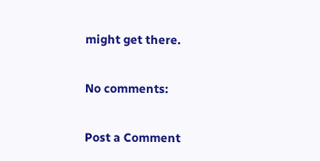might get there.

No comments:

Post a Comment